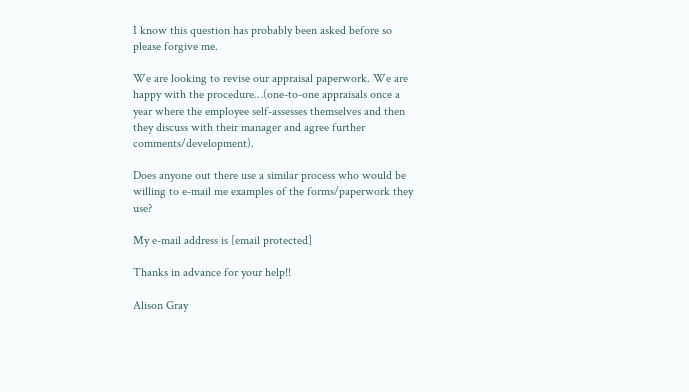I know this question has probably been asked before so please forgive me.

We are looking to revise our appraisal paperwork. We are happy with the procedure…(one-to-one appraisals once a year where the employee self-assesses themselves and then they discuss with their manager and agree further comments/development).

Does anyone out there use a similar process who would be willing to e-mail me examples of the forms/paperwork they use?

My e-mail address is [email protected]

Thanks in advance for your help!!

Alison Gray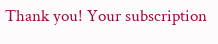Thank you! Your subscription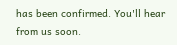has been confirmed. You'll hear from us soon.